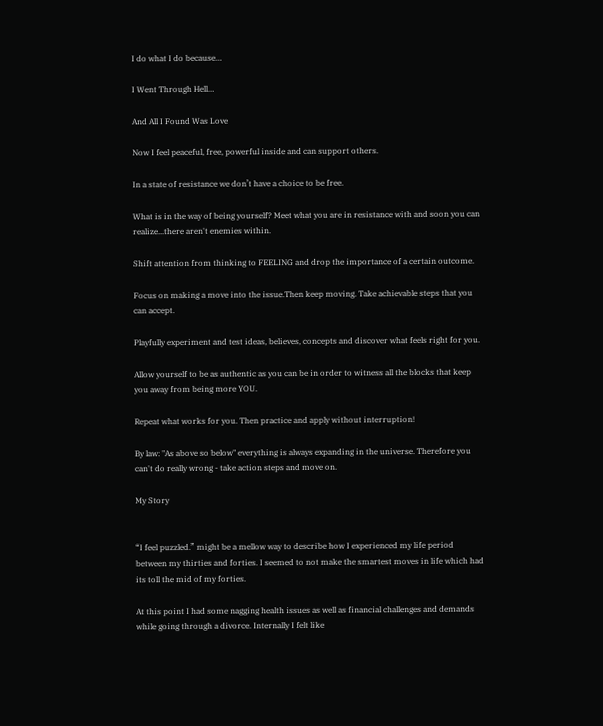I do what I do because…

I Went Through Hell…

And All I Found Was Love

Now I feel peaceful, free, powerful inside and can support others.

In a state of resistance we don’t have a choice to be free.

What is in the way of being yourself? Meet what you are in resistance with and soon you can realize...there aren't enemies within.

Shift attention from thinking to FEELING and drop the importance of a certain outcome.

Focus on making a move into the issue.Then keep moving. Take achievable steps that you can accept.

Playfully experiment and test ideas, believes, concepts and discover what feels right for you.

Allow yourself to be as authentic as you can be in order to witness all the blocks that keep you away from being more YOU.

Repeat what works for you. Then practice and apply without interruption!

By law: "As above so below" everything is always expanding in the universe. Therefore you can't do really wrong - take action steps and move on.

My Story


“I feel puzzled.” might be a mellow way to describe how I experienced my life period between my thirties and forties. I seemed to not make the smartest moves in life which had its toll the mid of my forties.

At this point I had some nagging health issues as well as financial challenges and demands while going through a divorce. Internally I felt like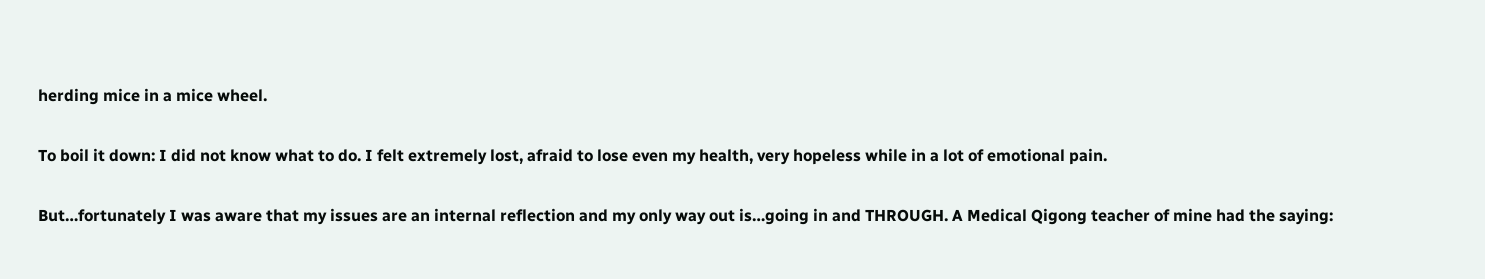herding mice in a mice wheel.

To boil it down: I did not know what to do. I felt extremely lost, afraid to lose even my health, very hopeless while in a lot of emotional pain.

But…fortunately I was aware that my issues are an internal reflection and my only way out is…going in and THROUGH. A Medical Qigong teacher of mine had the saying: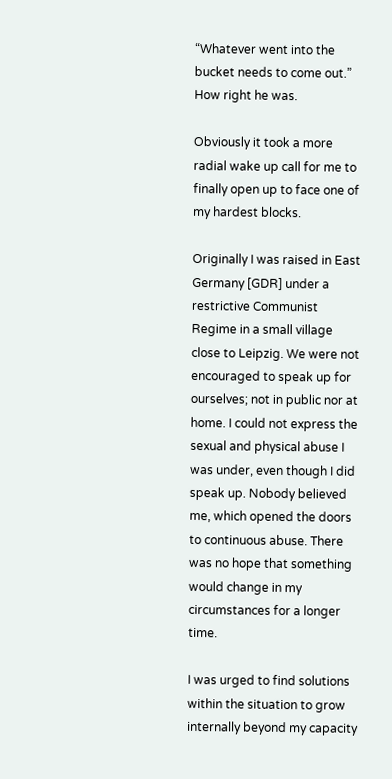“Whatever went into the bucket needs to come out.” How right he was.

Obviously it took a more radial wake up call for me to finally open up to face one of my hardest blocks.

Originally I was raised in East Germany [GDR] under a restrictive Communist Regime in a small village close to Leipzig. We were not encouraged to speak up for ourselves; not in public nor at home. I could not express the sexual and physical abuse I was under, even though I did speak up. Nobody believed me, which opened the doors to continuous abuse. There was no hope that something would change in my circumstances for a longer time.

I was urged to find solutions within the situation to grow internally beyond my capacity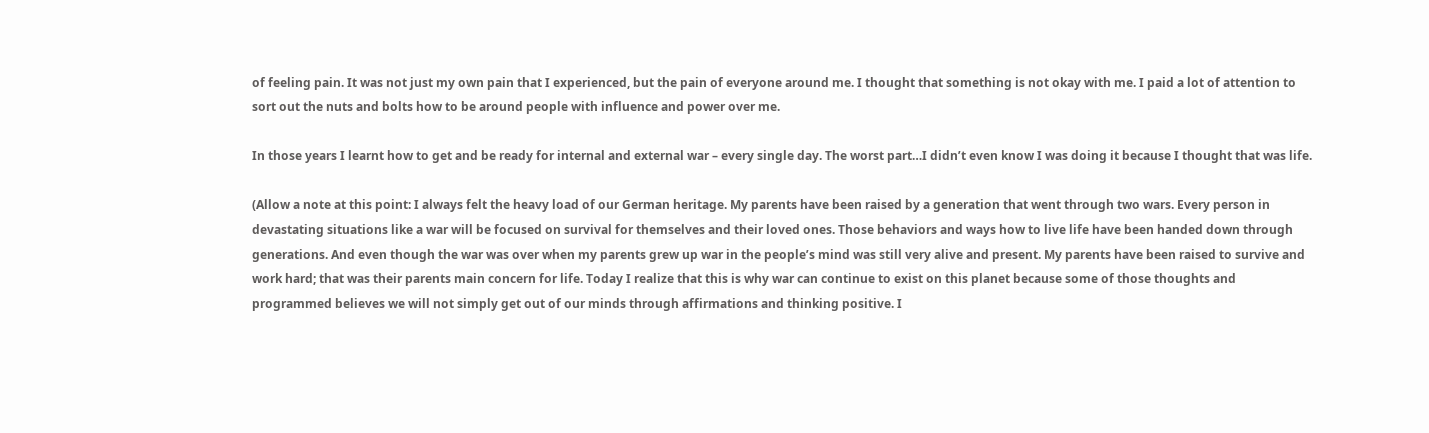of feeling pain. It was not just my own pain that I experienced, but the pain of everyone around me. I thought that something is not okay with me. I paid a lot of attention to sort out the nuts and bolts how to be around people with influence and power over me.

In those years I learnt how to get and be ready for internal and external war – every single day. The worst part…I didn’t even know I was doing it because I thought that was life.

(Allow a note at this point: I always felt the heavy load of our German heritage. My parents have been raised by a generation that went through two wars. Every person in devastating situations like a war will be focused on survival for themselves and their loved ones. Those behaviors and ways how to live life have been handed down through generations. And even though the war was over when my parents grew up war in the people’s mind was still very alive and present. My parents have been raised to survive and work hard; that was their parents main concern for life. Today I realize that this is why war can continue to exist on this planet because some of those thoughts and programmed believes we will not simply get out of our minds through affirmations and thinking positive. I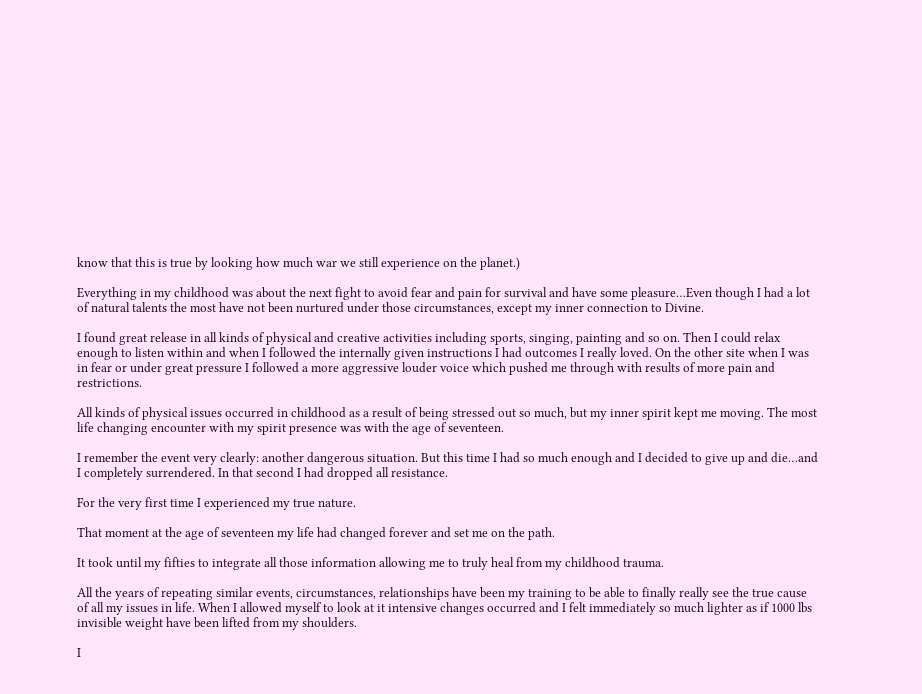know that this is true by looking how much war we still experience on the planet.)

Everything in my childhood was about the next fight to avoid fear and pain for survival and have some pleasure…Even though I had a lot of natural talents the most have not been nurtured under those circumstances, except my inner connection to Divine.

I found great release in all kinds of physical and creative activities including sports, singing, painting and so on. Then I could relax enough to listen within and when I followed the internally given instructions I had outcomes I really loved. On the other site when I was in fear or under great pressure I followed a more aggressive louder voice which pushed me through with results of more pain and restrictions.

All kinds of physical issues occurred in childhood as a result of being stressed out so much, but my inner spirit kept me moving. The most life changing encounter with my spirit presence was with the age of seventeen.

I remember the event very clearly: another dangerous situation. But this time I had so much enough and I decided to give up and die…and I completely surrendered. In that second I had dropped all resistance.

For the very first time I experienced my true nature.

That moment at the age of seventeen my life had changed forever and set me on the path.

It took until my fifties to integrate all those information allowing me to truly heal from my childhood trauma.

All the years of repeating similar events, circumstances, relationships have been my training to be able to finally really see the true cause of all my issues in life. When I allowed myself to look at it intensive changes occurred and I felt immediately so much lighter as if 1000 lbs invisible weight have been lifted from my shoulders.

I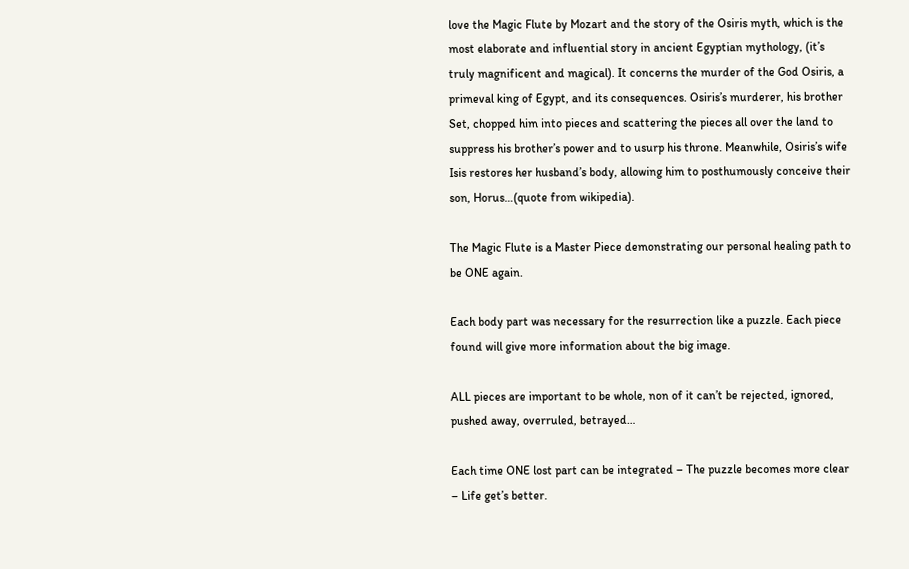love the Magic Flute by Mozart and the story of the Osiris myth, which is the most elaborate and influential story in ancient Egyptian mythology, (it’s truly magnificent and magical). It concerns the murder of the God Osiris, a primeval king of Egypt, and its consequences. Osiris’s murderer, his brother Set, chopped him into pieces and scattering the pieces all over the land to suppress his brother’s power and to usurp his throne. Meanwhile, Osiris’s wife Isis restores her husband’s body, allowing him to posthumously conceive their son, Horus…(quote from wikipedia).

The Magic Flute is a Master Piece demonstrating our personal healing path to be ONE again.

Each body part was necessary for the resurrection like a puzzle. Each piece found will give more information about the big image.

ALL pieces are important to be whole, non of it can’t be rejected, ignored, pushed away, overruled, betrayed…

Each time ONE lost part can be integrated – The puzzle becomes more clear – Life get’s better.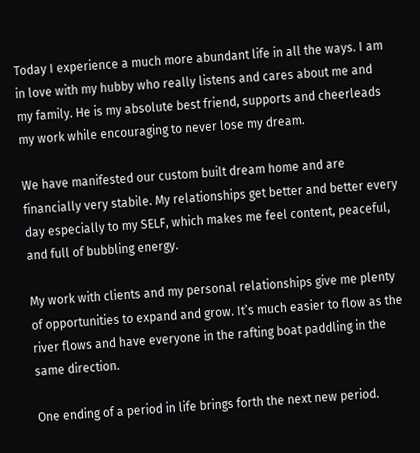Today I experience a much more abundant life in all the ways. I am in love with my hubby who really listens and cares about me and my family. He is my absolute best friend, supports and cheerleads my work while encouraging to never lose my dream.

We have manifested our custom built dream home and are financially very stabile. My relationships get better and better every day especially to my SELF, which makes me feel content, peaceful, and full of bubbling energy.

My work with clients and my personal relationships give me plenty of opportunities to expand and grow. It’s much easier to flow as the river flows and have everyone in the rafting boat paddling in the same direction.

One ending of a period in life brings forth the next new period.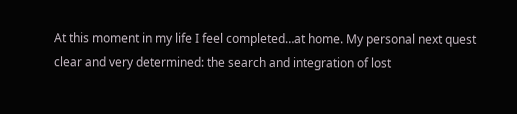At this moment in my life I feel completed…at home. My personal next quest clear and very determined: the search and integration of lost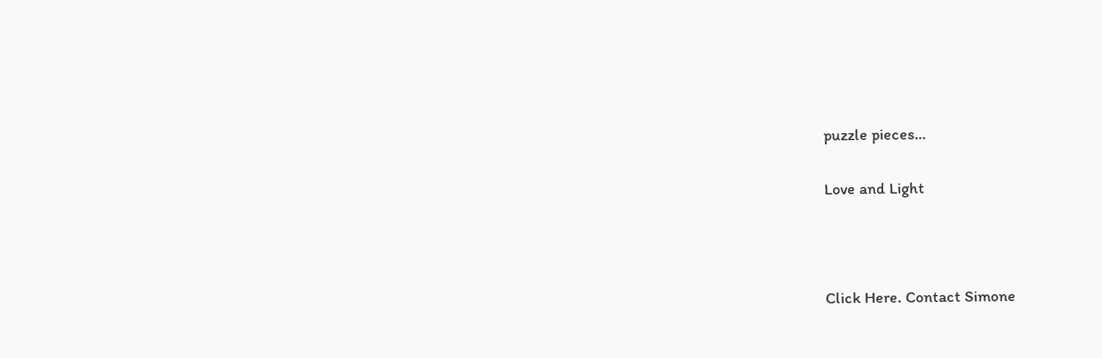puzzle pieces…

Love and Light



Click Here. Contact Simone